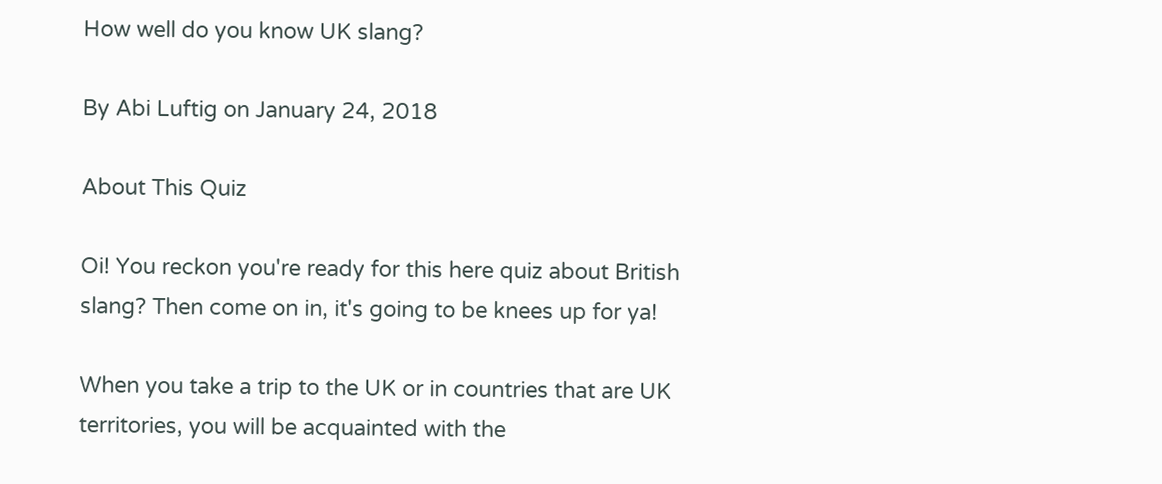How well do you know UK slang?

By Abi Luftig on January 24, 2018

About This Quiz

Oi! You reckon you're ready for this here quiz about British slang? Then come on in, it's going to be knees up for ya!

When you take a trip to the UK or in countries that are UK territories, you will be acquainted with the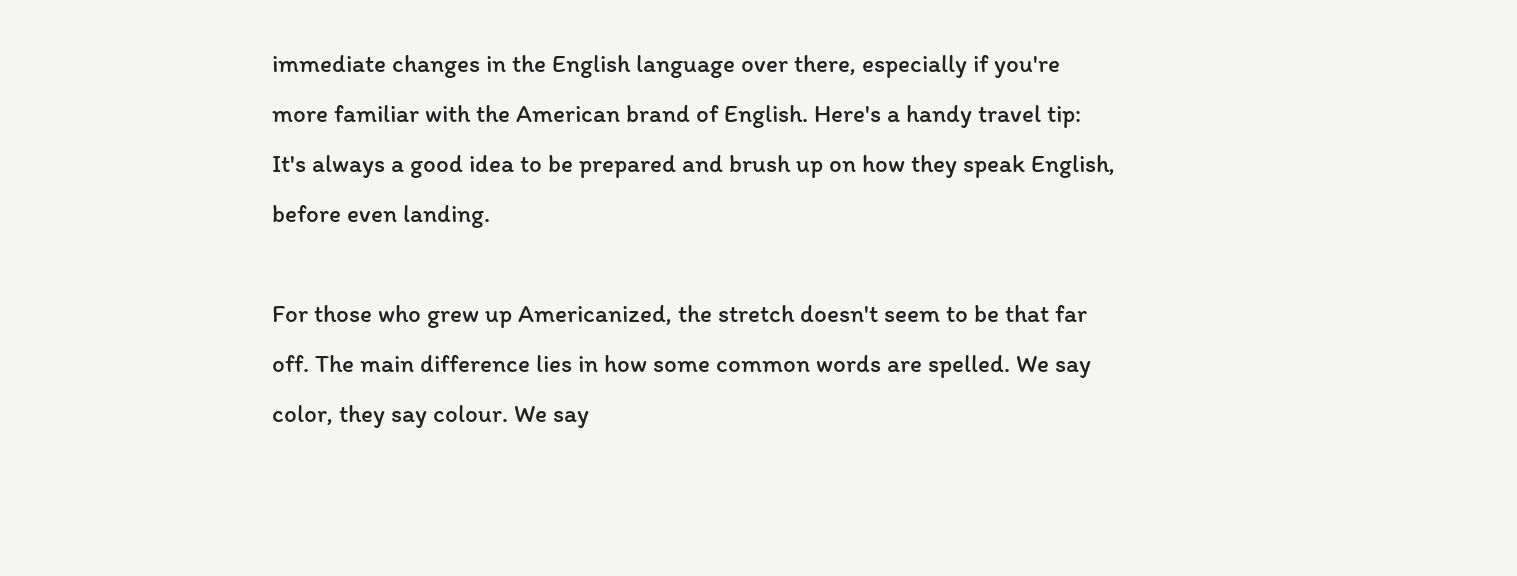immediate changes in the English language over there, especially if you're more familiar with the American brand of English. Here's a handy travel tip: It's always a good idea to be prepared and brush up on how they speak English, before even landing.

For those who grew up Americanized, the stretch doesn't seem to be that far off. The main difference lies in how some common words are spelled. We say color, they say colour. We say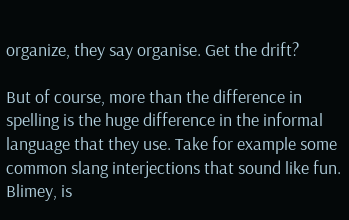organize, they say organise. Get the drift?

But of course, more than the difference in spelling is the huge difference in the informal language that they use. Take for example some common slang interjections that sound like fun. Blimey, is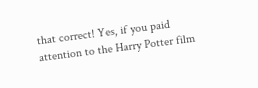that correct! Yes, if you paid attention to the Harry Potter film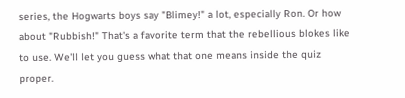series, the Hogwarts boys say "Blimey!" a lot, especially Ron. Or how about "Rubbish!" That's a favorite term that the rebellious blokes like to use. We'll let you guess what that one means inside the quiz proper.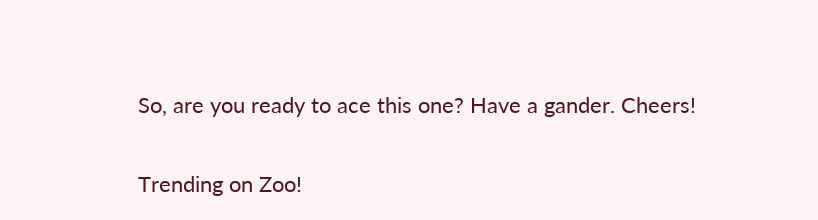So, are you ready to ace this one? Have a gander. Cheers!

Trending on Zoo!